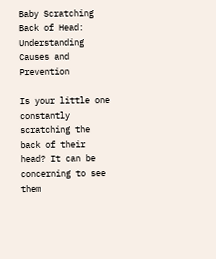Baby Scratching Back of Head: Understanding Causes and Prevention

Is your little one constantly scratching the back of their head? It can be concerning to see them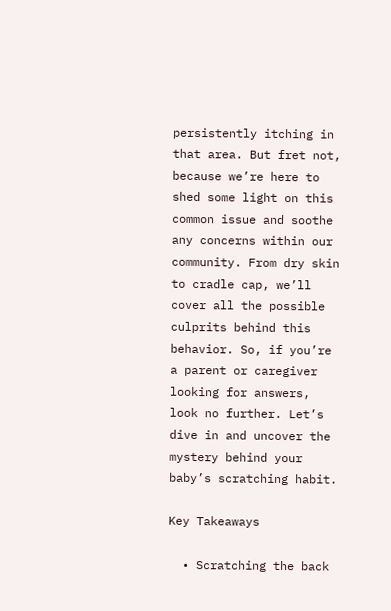persistently itching in that area. But fret not, because we’re here to shed some light on this common issue and soothe any concerns within our community. From dry skin to cradle cap, we’ll cover all the possible culprits behind this behavior. So, if you’re a parent or caregiver looking for answers, look no further. Let’s dive in and uncover the mystery behind your baby’s scratching habit.

Key Takeaways

  • Scratching the back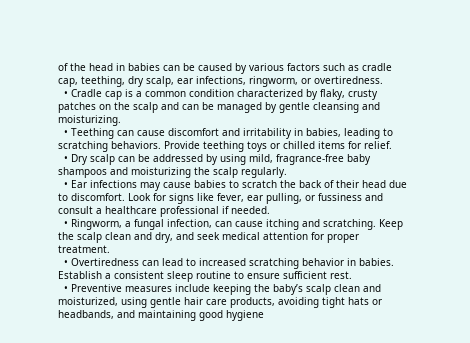of the head in babies can be caused by various factors such as cradle cap, teething, dry scalp, ear infections, ringworm, or overtiredness.
  • Cradle cap is a common condition characterized by flaky, crusty patches on the scalp and can be managed by gentle cleansing and moisturizing.
  • Teething can cause discomfort and irritability in babies, leading to scratching behaviors. Provide teething toys or chilled items for relief.
  • Dry scalp can be addressed by using mild, fragrance-free baby shampoos and moisturizing the scalp regularly.
  • Ear infections may cause babies to scratch the back of their head due to discomfort. Look for signs like fever, ear pulling, or fussiness and consult a healthcare professional if needed.
  • Ringworm, a fungal infection, can cause itching and scratching. Keep the scalp clean and dry, and seek medical attention for proper treatment.
  • Overtiredness can lead to increased scratching behavior in babies. Establish a consistent sleep routine to ensure sufficient rest.
  • Preventive measures include keeping the baby’s scalp clean and moisturized, using gentle hair care products, avoiding tight hats or headbands, and maintaining good hygiene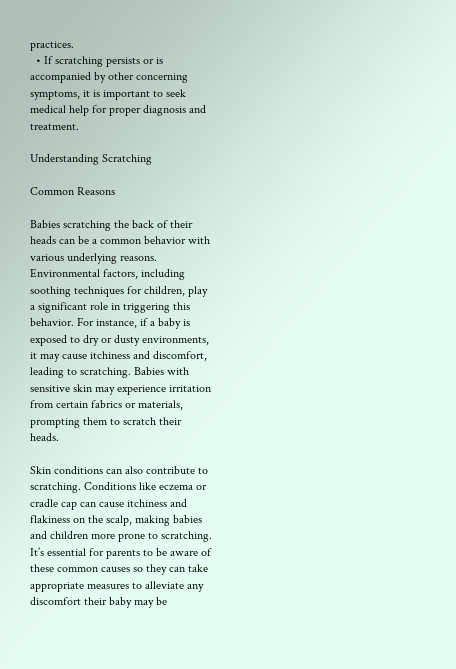practices.
  • If scratching persists or is accompanied by other concerning symptoms, it is important to seek medical help for proper diagnosis and treatment.

Understanding Scratching

Common Reasons

Babies scratching the back of their heads can be a common behavior with various underlying reasons. Environmental factors, including soothing techniques for children, play a significant role in triggering this behavior. For instance, if a baby is exposed to dry or dusty environments, it may cause itchiness and discomfort, leading to scratching. Babies with sensitive skin may experience irritation from certain fabrics or materials, prompting them to scratch their heads.

Skin conditions can also contribute to scratching. Conditions like eczema or cradle cap can cause itchiness and flakiness on the scalp, making babies and children more prone to scratching. It’s essential for parents to be aware of these common causes so they can take appropriate measures to alleviate any discomfort their baby may be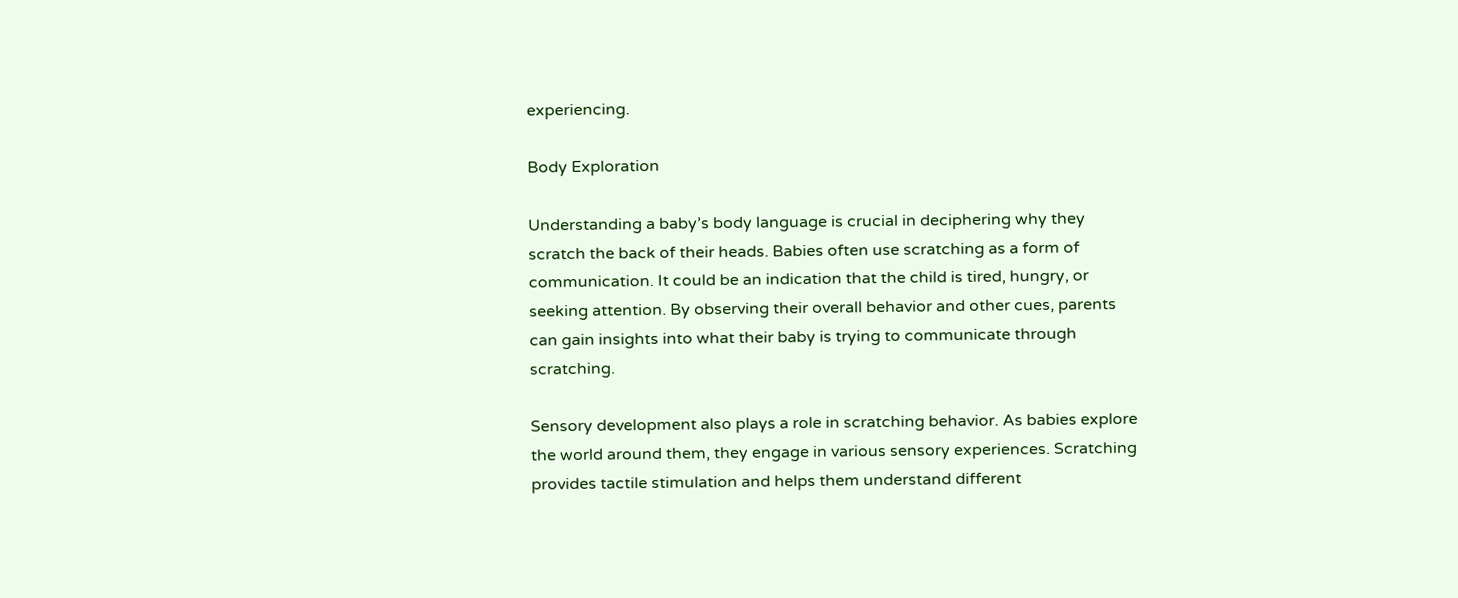experiencing.

Body Exploration

Understanding a baby’s body language is crucial in deciphering why they scratch the back of their heads. Babies often use scratching as a form of communication. It could be an indication that the child is tired, hungry, or seeking attention. By observing their overall behavior and other cues, parents can gain insights into what their baby is trying to communicate through scratching.

Sensory development also plays a role in scratching behavior. As babies explore the world around them, they engage in various sensory experiences. Scratching provides tactile stimulation and helps them understand different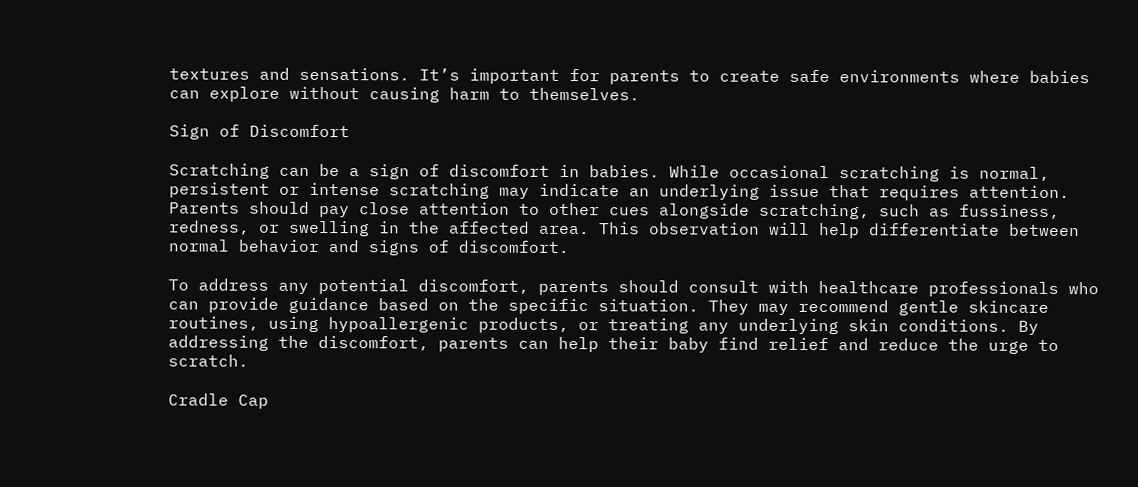textures and sensations. It’s important for parents to create safe environments where babies can explore without causing harm to themselves.

Sign of Discomfort

Scratching can be a sign of discomfort in babies. While occasional scratching is normal, persistent or intense scratching may indicate an underlying issue that requires attention. Parents should pay close attention to other cues alongside scratching, such as fussiness, redness, or swelling in the affected area. This observation will help differentiate between normal behavior and signs of discomfort.

To address any potential discomfort, parents should consult with healthcare professionals who can provide guidance based on the specific situation. They may recommend gentle skincare routines, using hypoallergenic products, or treating any underlying skin conditions. By addressing the discomfort, parents can help their baby find relief and reduce the urge to scratch.

Cradle Cap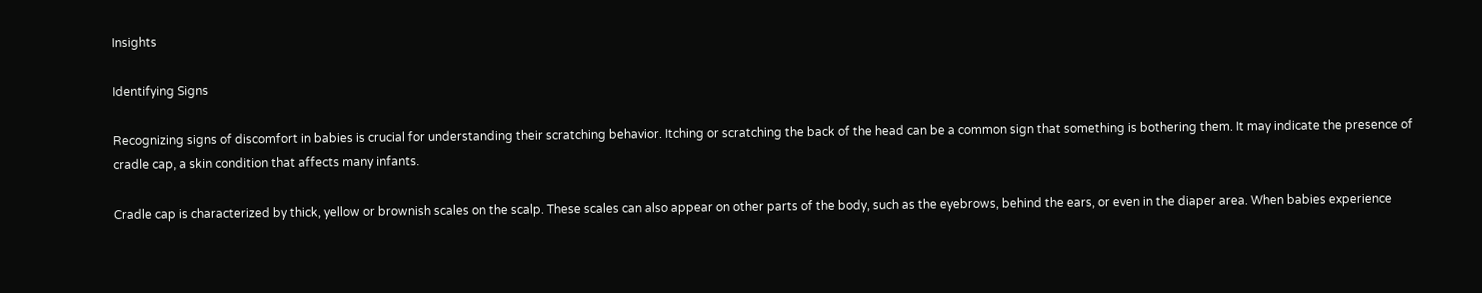Insights

Identifying Signs

Recognizing signs of discomfort in babies is crucial for understanding their scratching behavior. Itching or scratching the back of the head can be a common sign that something is bothering them. It may indicate the presence of cradle cap, a skin condition that affects many infants.

Cradle cap is characterized by thick, yellow or brownish scales on the scalp. These scales can also appear on other parts of the body, such as the eyebrows, behind the ears, or even in the diaper area. When babies experience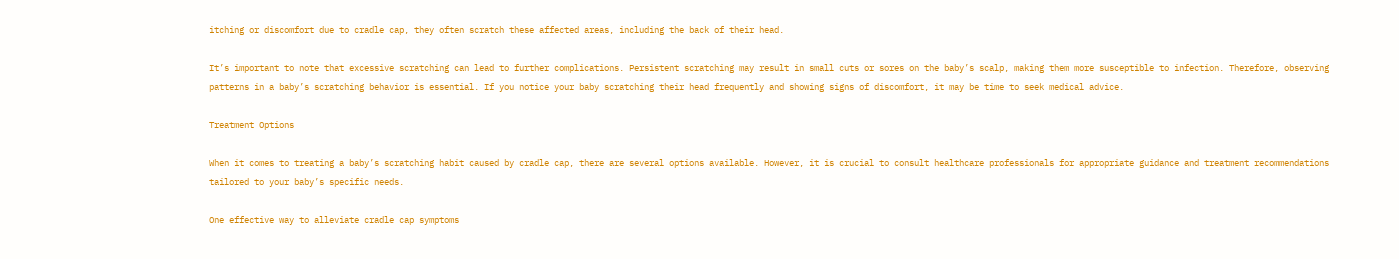itching or discomfort due to cradle cap, they often scratch these affected areas, including the back of their head.

It’s important to note that excessive scratching can lead to further complications. Persistent scratching may result in small cuts or sores on the baby’s scalp, making them more susceptible to infection. Therefore, observing patterns in a baby’s scratching behavior is essential. If you notice your baby scratching their head frequently and showing signs of discomfort, it may be time to seek medical advice.

Treatment Options

When it comes to treating a baby’s scratching habit caused by cradle cap, there are several options available. However, it is crucial to consult healthcare professionals for appropriate guidance and treatment recommendations tailored to your baby’s specific needs.

One effective way to alleviate cradle cap symptoms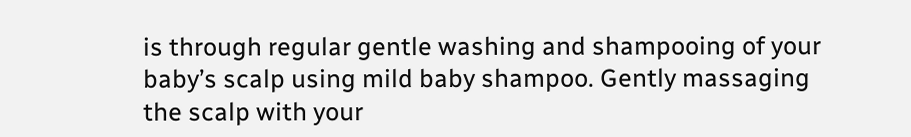is through regular gentle washing and shampooing of your baby’s scalp using mild baby shampoo. Gently massaging the scalp with your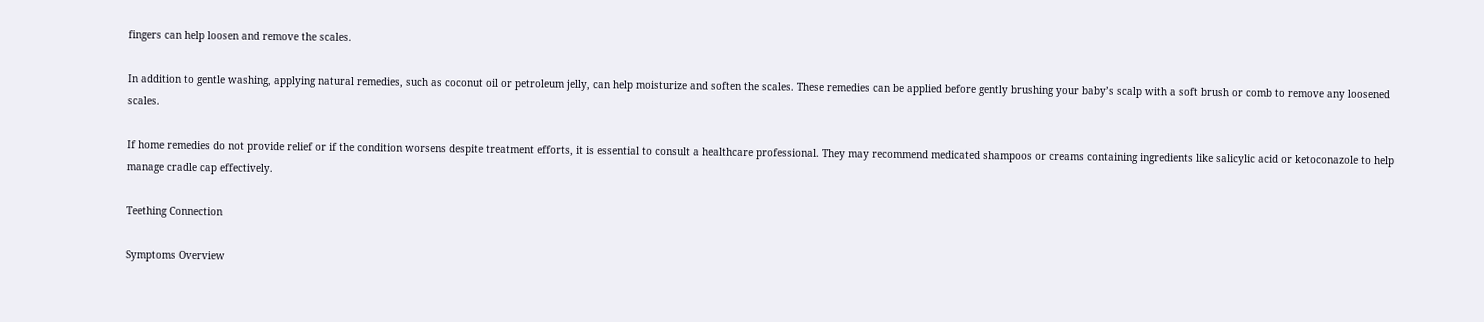fingers can help loosen and remove the scales.

In addition to gentle washing, applying natural remedies, such as coconut oil or petroleum jelly, can help moisturize and soften the scales. These remedies can be applied before gently brushing your baby’s scalp with a soft brush or comb to remove any loosened scales.

If home remedies do not provide relief or if the condition worsens despite treatment efforts, it is essential to consult a healthcare professional. They may recommend medicated shampoos or creams containing ingredients like salicylic acid or ketoconazole to help manage cradle cap effectively.

Teething Connection

Symptoms Overview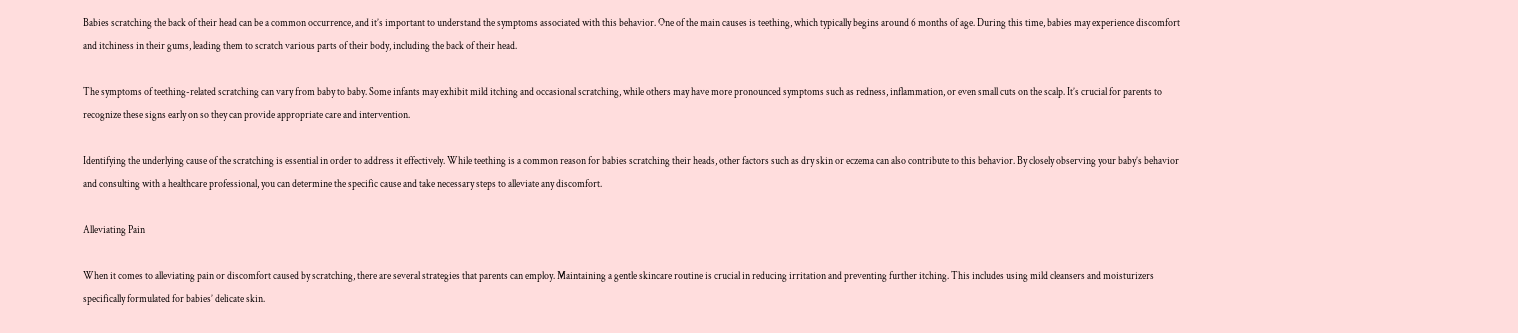Babies scratching the back of their head can be a common occurrence, and it’s important to understand the symptoms associated with this behavior. One of the main causes is teething, which typically begins around 6 months of age. During this time, babies may experience discomfort and itchiness in their gums, leading them to scratch various parts of their body, including the back of their head.

The symptoms of teething-related scratching can vary from baby to baby. Some infants may exhibit mild itching and occasional scratching, while others may have more pronounced symptoms such as redness, inflammation, or even small cuts on the scalp. It’s crucial for parents to recognize these signs early on so they can provide appropriate care and intervention.

Identifying the underlying cause of the scratching is essential in order to address it effectively. While teething is a common reason for babies scratching their heads, other factors such as dry skin or eczema can also contribute to this behavior. By closely observing your baby’s behavior and consulting with a healthcare professional, you can determine the specific cause and take necessary steps to alleviate any discomfort.

Alleviating Pain

When it comes to alleviating pain or discomfort caused by scratching, there are several strategies that parents can employ. Maintaining a gentle skincare routine is crucial in reducing irritation and preventing further itching. This includes using mild cleansers and moisturizers specifically formulated for babies’ delicate skin.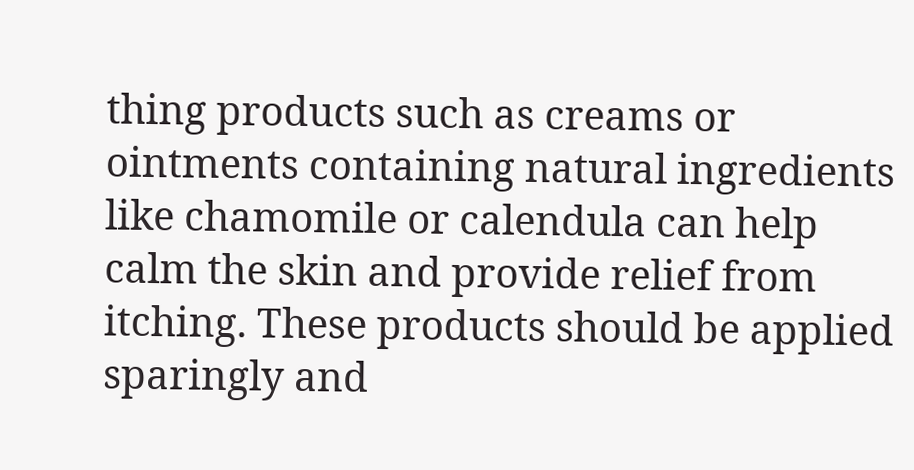thing products such as creams or ointments containing natural ingredients like chamomile or calendula can help calm the skin and provide relief from itching. These products should be applied sparingly and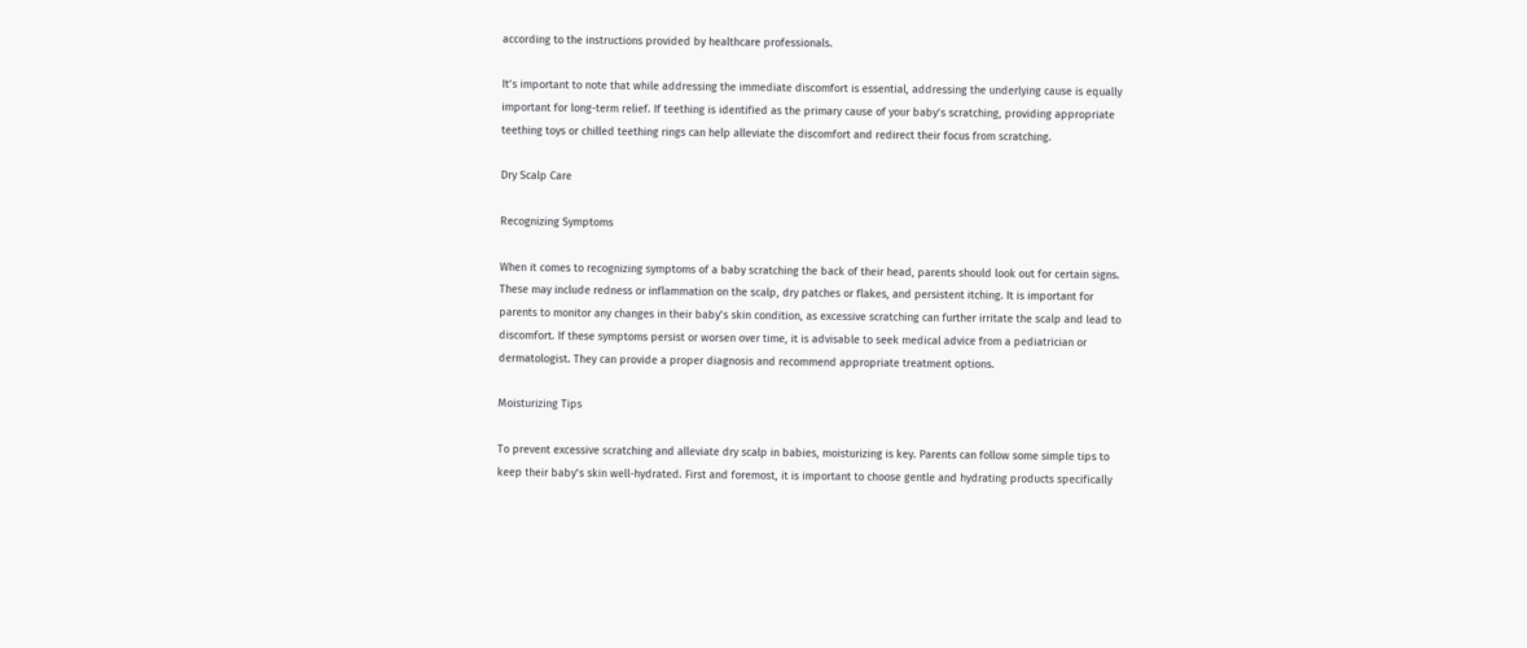according to the instructions provided by healthcare professionals.

It’s important to note that while addressing the immediate discomfort is essential, addressing the underlying cause is equally important for long-term relief. If teething is identified as the primary cause of your baby’s scratching, providing appropriate teething toys or chilled teething rings can help alleviate the discomfort and redirect their focus from scratching.

Dry Scalp Care

Recognizing Symptoms

When it comes to recognizing symptoms of a baby scratching the back of their head, parents should look out for certain signs. These may include redness or inflammation on the scalp, dry patches or flakes, and persistent itching. It is important for parents to monitor any changes in their baby’s skin condition, as excessive scratching can further irritate the scalp and lead to discomfort. If these symptoms persist or worsen over time, it is advisable to seek medical advice from a pediatrician or dermatologist. They can provide a proper diagnosis and recommend appropriate treatment options.

Moisturizing Tips

To prevent excessive scratching and alleviate dry scalp in babies, moisturizing is key. Parents can follow some simple tips to keep their baby’s skin well-hydrated. First and foremost, it is important to choose gentle and hydrating products specifically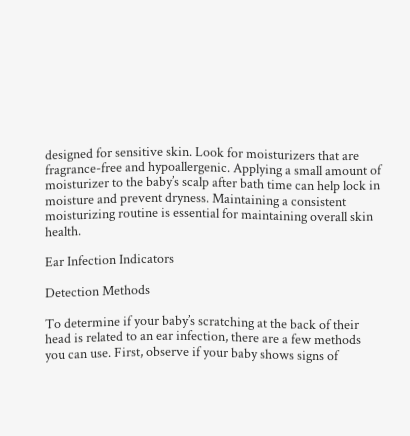designed for sensitive skin. Look for moisturizers that are fragrance-free and hypoallergenic. Applying a small amount of moisturizer to the baby’s scalp after bath time can help lock in moisture and prevent dryness. Maintaining a consistent moisturizing routine is essential for maintaining overall skin health.

Ear Infection Indicators

Detection Methods

To determine if your baby’s scratching at the back of their head is related to an ear infection, there are a few methods you can use. First, observe if your baby shows signs of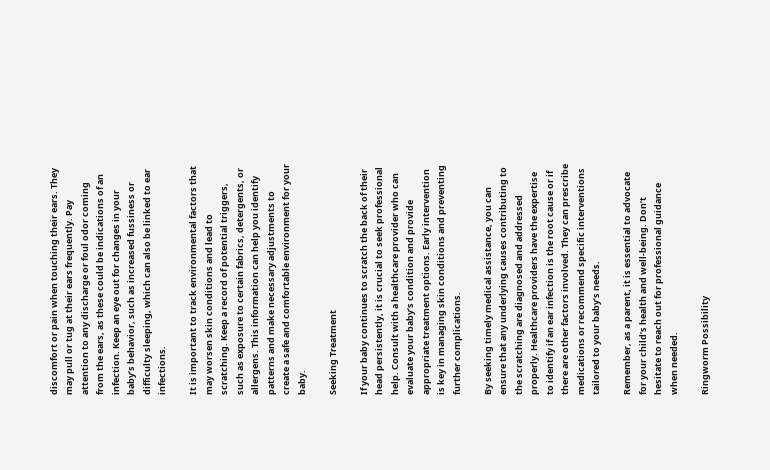discomfort or pain when touching their ears. They may pull or tug at their ears frequently. Pay attention to any discharge or foul odor coming from the ears, as these could be indications of an infection. Keep an eye out for changes in your baby’s behavior, such as increased fussiness or difficulty sleeping, which can also be linked to ear infections.

It is important to track environmental factors that may worsen skin conditions and lead to scratching. Keep a record of potential triggers, such as exposure to certain fabrics, detergents, or allergens. This information can help you identify patterns and make necessary adjustments to create a safe and comfortable environment for your baby.

Seeking Treatment

If your baby continues to scratch the back of their head persistently, it is crucial to seek professional help. Consult with a healthcare provider who can evaluate your baby’s condition and provide appropriate treatment options. Early intervention is key in managing skin conditions and preventing further complications.

By seeking timely medical assistance, you can ensure that any underlying causes contributing to the scratching are diagnosed and addressed properly. Healthcare providers have the expertise to identify if an ear infection is the root cause or if there are other factors involved. They can prescribe medications or recommend specific interventions tailored to your baby’s needs.

Remember, as a parent, it is essential to advocate for your child’s health and well-being. Don’t hesitate to reach out for professional guidance when needed.

Ringworm Possibility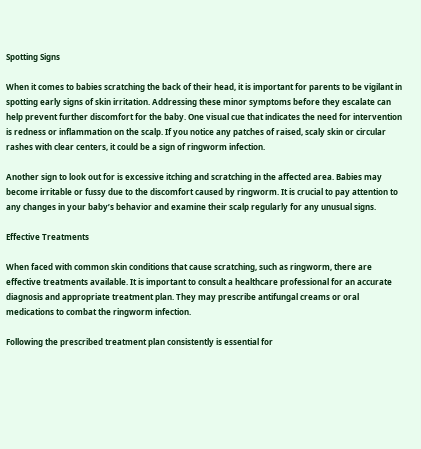Spotting Signs

When it comes to babies scratching the back of their head, it is important for parents to be vigilant in spotting early signs of skin irritation. Addressing these minor symptoms before they escalate can help prevent further discomfort for the baby. One visual cue that indicates the need for intervention is redness or inflammation on the scalp. If you notice any patches of raised, scaly skin or circular rashes with clear centers, it could be a sign of ringworm infection.

Another sign to look out for is excessive itching and scratching in the affected area. Babies may become irritable or fussy due to the discomfort caused by ringworm. It is crucial to pay attention to any changes in your baby’s behavior and examine their scalp regularly for any unusual signs.

Effective Treatments

When faced with common skin conditions that cause scratching, such as ringworm, there are effective treatments available. It is important to consult a healthcare professional for an accurate diagnosis and appropriate treatment plan. They may prescribe antifungal creams or oral medications to combat the ringworm infection.

Following the prescribed treatment plan consistently is essential for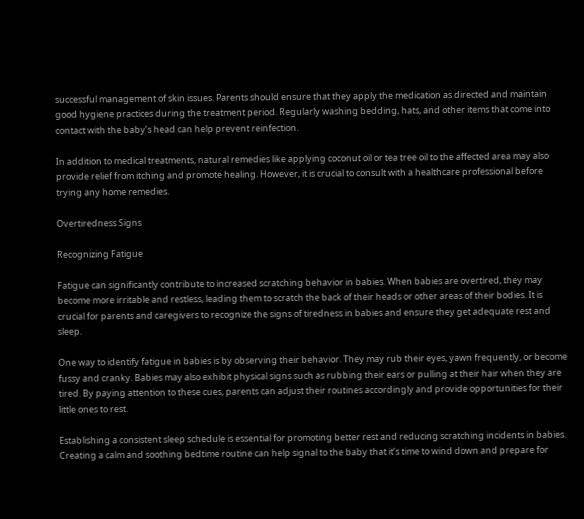successful management of skin issues. Parents should ensure that they apply the medication as directed and maintain good hygiene practices during the treatment period. Regularly washing bedding, hats, and other items that come into contact with the baby’s head can help prevent reinfection.

In addition to medical treatments, natural remedies like applying coconut oil or tea tree oil to the affected area may also provide relief from itching and promote healing. However, it is crucial to consult with a healthcare professional before trying any home remedies.

Overtiredness Signs

Recognizing Fatigue

Fatigue can significantly contribute to increased scratching behavior in babies. When babies are overtired, they may become more irritable and restless, leading them to scratch the back of their heads or other areas of their bodies. It is crucial for parents and caregivers to recognize the signs of tiredness in babies and ensure they get adequate rest and sleep.

One way to identify fatigue in babies is by observing their behavior. They may rub their eyes, yawn frequently, or become fussy and cranky. Babies may also exhibit physical signs such as rubbing their ears or pulling at their hair when they are tired. By paying attention to these cues, parents can adjust their routines accordingly and provide opportunities for their little ones to rest.

Establishing a consistent sleep schedule is essential for promoting better rest and reducing scratching incidents in babies. Creating a calm and soothing bedtime routine can help signal to the baby that it’s time to wind down and prepare for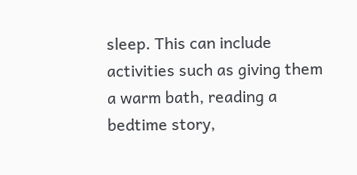sleep. This can include activities such as giving them a warm bath, reading a bedtime story,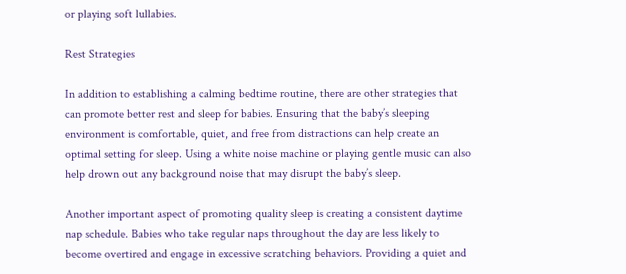or playing soft lullabies.

Rest Strategies

In addition to establishing a calming bedtime routine, there are other strategies that can promote better rest and sleep for babies. Ensuring that the baby’s sleeping environment is comfortable, quiet, and free from distractions can help create an optimal setting for sleep. Using a white noise machine or playing gentle music can also help drown out any background noise that may disrupt the baby’s sleep.

Another important aspect of promoting quality sleep is creating a consistent daytime nap schedule. Babies who take regular naps throughout the day are less likely to become overtired and engage in excessive scratching behaviors. Providing a quiet and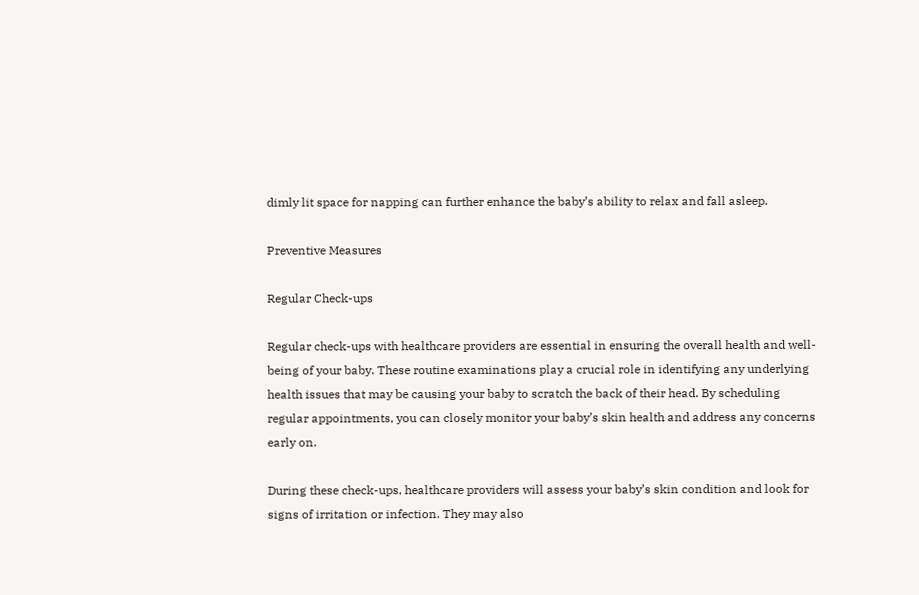dimly lit space for napping can further enhance the baby’s ability to relax and fall asleep.

Preventive Measures

Regular Check-ups

Regular check-ups with healthcare providers are essential in ensuring the overall health and well-being of your baby. These routine examinations play a crucial role in identifying any underlying health issues that may be causing your baby to scratch the back of their head. By scheduling regular appointments, you can closely monitor your baby’s skin health and address any concerns early on.

During these check-ups, healthcare providers will assess your baby’s skin condition and look for signs of irritation or infection. They may also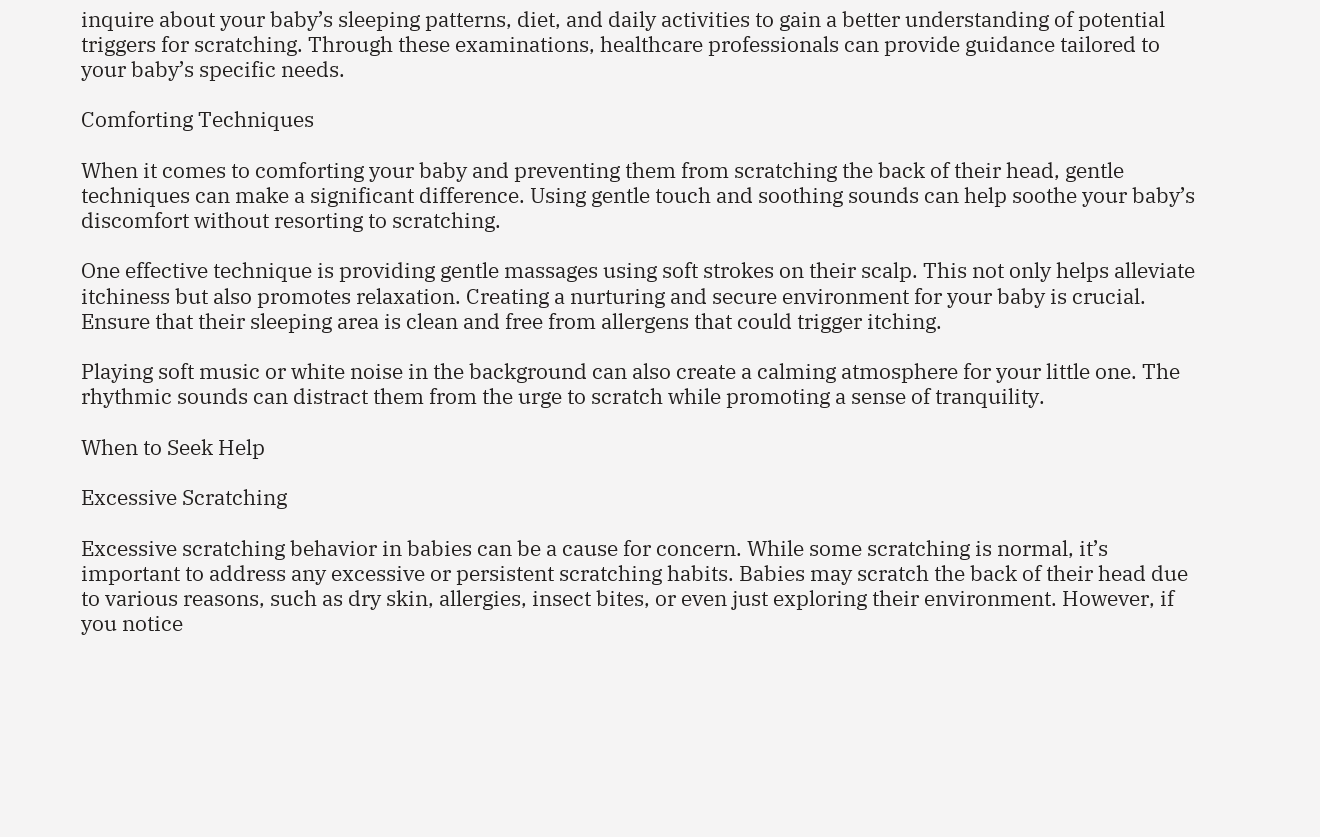inquire about your baby’s sleeping patterns, diet, and daily activities to gain a better understanding of potential triggers for scratching. Through these examinations, healthcare professionals can provide guidance tailored to your baby’s specific needs.

Comforting Techniques

When it comes to comforting your baby and preventing them from scratching the back of their head, gentle techniques can make a significant difference. Using gentle touch and soothing sounds can help soothe your baby’s discomfort without resorting to scratching.

One effective technique is providing gentle massages using soft strokes on their scalp. This not only helps alleviate itchiness but also promotes relaxation. Creating a nurturing and secure environment for your baby is crucial. Ensure that their sleeping area is clean and free from allergens that could trigger itching.

Playing soft music or white noise in the background can also create a calming atmosphere for your little one. The rhythmic sounds can distract them from the urge to scratch while promoting a sense of tranquility.

When to Seek Help

Excessive Scratching

Excessive scratching behavior in babies can be a cause for concern. While some scratching is normal, it’s important to address any excessive or persistent scratching habits. Babies may scratch the back of their head due to various reasons, such as dry skin, allergies, insect bites, or even just exploring their environment. However, if you notice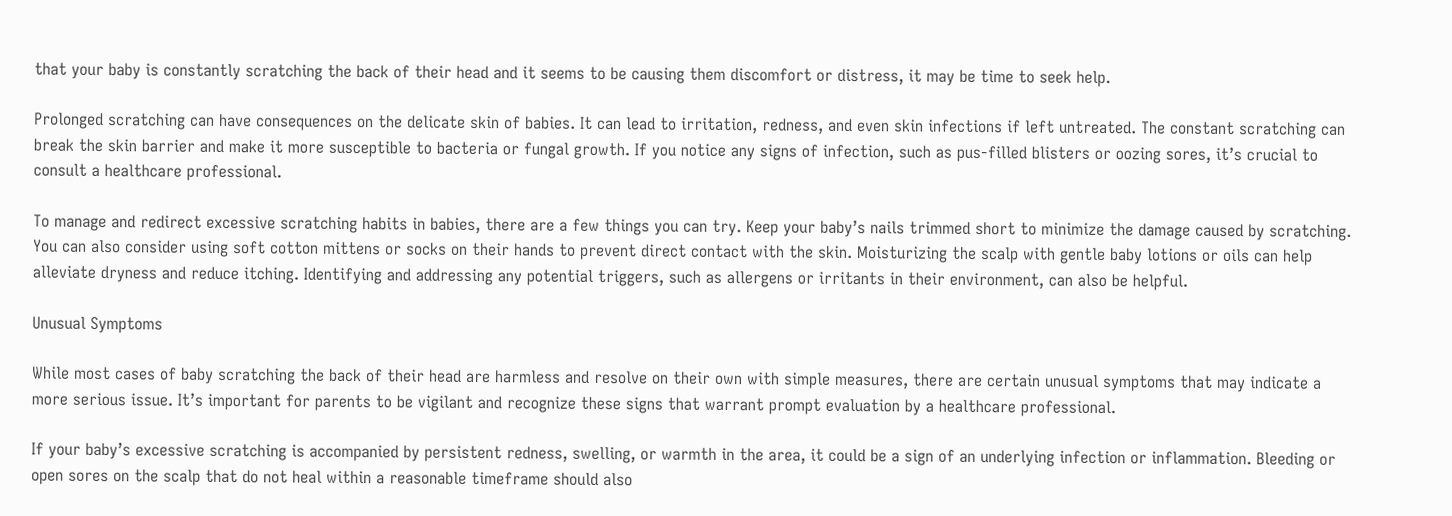that your baby is constantly scratching the back of their head and it seems to be causing them discomfort or distress, it may be time to seek help.

Prolonged scratching can have consequences on the delicate skin of babies. It can lead to irritation, redness, and even skin infections if left untreated. The constant scratching can break the skin barrier and make it more susceptible to bacteria or fungal growth. If you notice any signs of infection, such as pus-filled blisters or oozing sores, it’s crucial to consult a healthcare professional.

To manage and redirect excessive scratching habits in babies, there are a few things you can try. Keep your baby’s nails trimmed short to minimize the damage caused by scratching. You can also consider using soft cotton mittens or socks on their hands to prevent direct contact with the skin. Moisturizing the scalp with gentle baby lotions or oils can help alleviate dryness and reduce itching. Identifying and addressing any potential triggers, such as allergens or irritants in their environment, can also be helpful.

Unusual Symptoms

While most cases of baby scratching the back of their head are harmless and resolve on their own with simple measures, there are certain unusual symptoms that may indicate a more serious issue. It’s important for parents to be vigilant and recognize these signs that warrant prompt evaluation by a healthcare professional.

If your baby’s excessive scratching is accompanied by persistent redness, swelling, or warmth in the area, it could be a sign of an underlying infection or inflammation. Bleeding or open sores on the scalp that do not heal within a reasonable timeframe should also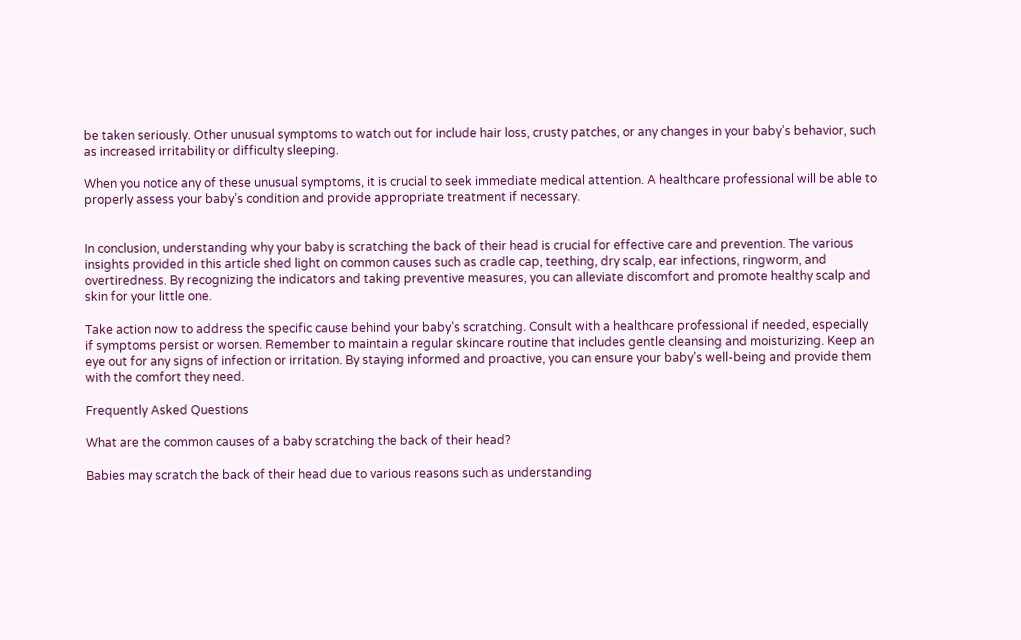be taken seriously. Other unusual symptoms to watch out for include hair loss, crusty patches, or any changes in your baby’s behavior, such as increased irritability or difficulty sleeping.

When you notice any of these unusual symptoms, it is crucial to seek immediate medical attention. A healthcare professional will be able to properly assess your baby’s condition and provide appropriate treatment if necessary.


In conclusion, understanding why your baby is scratching the back of their head is crucial for effective care and prevention. The various insights provided in this article shed light on common causes such as cradle cap, teething, dry scalp, ear infections, ringworm, and overtiredness. By recognizing the indicators and taking preventive measures, you can alleviate discomfort and promote healthy scalp and skin for your little one.

Take action now to address the specific cause behind your baby’s scratching. Consult with a healthcare professional if needed, especially if symptoms persist or worsen. Remember to maintain a regular skincare routine that includes gentle cleansing and moisturizing. Keep an eye out for any signs of infection or irritation. By staying informed and proactive, you can ensure your baby’s well-being and provide them with the comfort they need.

Frequently Asked Questions

What are the common causes of a baby scratching the back of their head?

Babies may scratch the back of their head due to various reasons such as understanding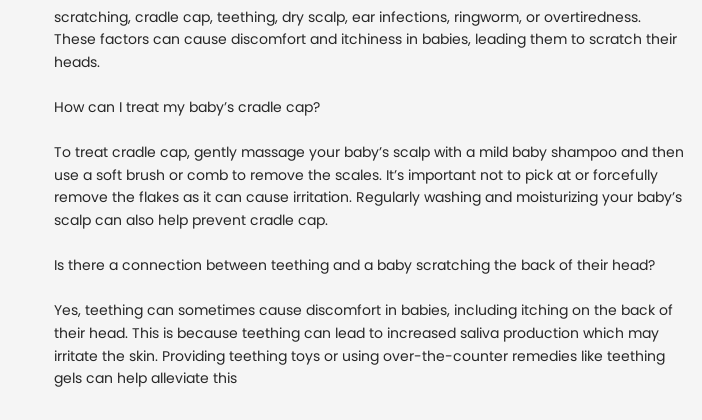scratching, cradle cap, teething, dry scalp, ear infections, ringworm, or overtiredness. These factors can cause discomfort and itchiness in babies, leading them to scratch their heads.

How can I treat my baby’s cradle cap?

To treat cradle cap, gently massage your baby’s scalp with a mild baby shampoo and then use a soft brush or comb to remove the scales. It’s important not to pick at or forcefully remove the flakes as it can cause irritation. Regularly washing and moisturizing your baby’s scalp can also help prevent cradle cap.

Is there a connection between teething and a baby scratching the back of their head?

Yes, teething can sometimes cause discomfort in babies, including itching on the back of their head. This is because teething can lead to increased saliva production which may irritate the skin. Providing teething toys or using over-the-counter remedies like teething gels can help alleviate this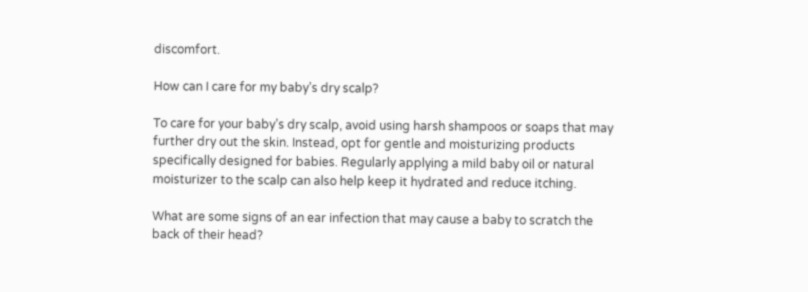discomfort.

How can I care for my baby’s dry scalp?

To care for your baby’s dry scalp, avoid using harsh shampoos or soaps that may further dry out the skin. Instead, opt for gentle and moisturizing products specifically designed for babies. Regularly applying a mild baby oil or natural moisturizer to the scalp can also help keep it hydrated and reduce itching.

What are some signs of an ear infection that may cause a baby to scratch the back of their head?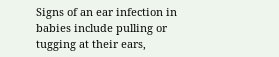Signs of an ear infection in babies include pulling or tugging at their ears,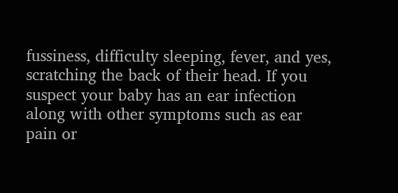fussiness, difficulty sleeping, fever, and yes, scratching the back of their head. If you suspect your baby has an ear infection along with other symptoms such as ear pain or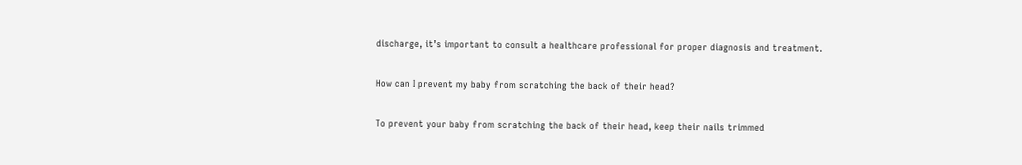discharge, it’s important to consult a healthcare professional for proper diagnosis and treatment.

How can I prevent my baby from scratching the back of their head?

To prevent your baby from scratching the back of their head, keep their nails trimmed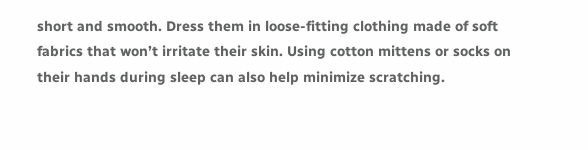short and smooth. Dress them in loose-fitting clothing made of soft fabrics that won’t irritate their skin. Using cotton mittens or socks on their hands during sleep can also help minimize scratching.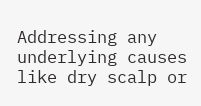Addressing any underlying causes like dry scalp or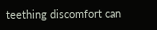teething discomfort can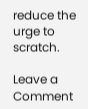reduce the urge to scratch.

Leave a Comment